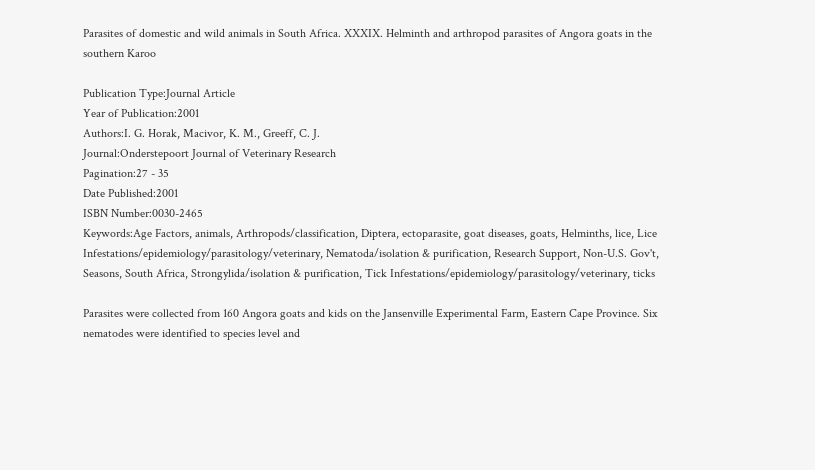Parasites of domestic and wild animals in South Africa. XXXIX. Helminth and arthropod parasites of Angora goats in the southern Karoo

Publication Type:Journal Article
Year of Publication:2001
Authors:I. G. Horak, Macivor, K. M., Greeff, C. J.
Journal:Onderstepoort Journal of Veterinary Research
Pagination:27 - 35
Date Published:2001
ISBN Number:0030-2465
Keywords:Age Factors, animals, Arthropods/classification, Diptera, ectoparasite, goat diseases, goats, Helminths, lice, Lice Infestations/epidemiology/parasitology/veterinary, Nematoda/isolation & purification, Research Support, Non-U.S. Gov't, Seasons, South Africa, Strongylida/isolation & purification, Tick Infestations/epidemiology/parasitology/veterinary, ticks

Parasites were collected from 160 Angora goats and kids on the Jansenville Experimental Farm, Eastern Cape Province. Six nematodes were identified to species level and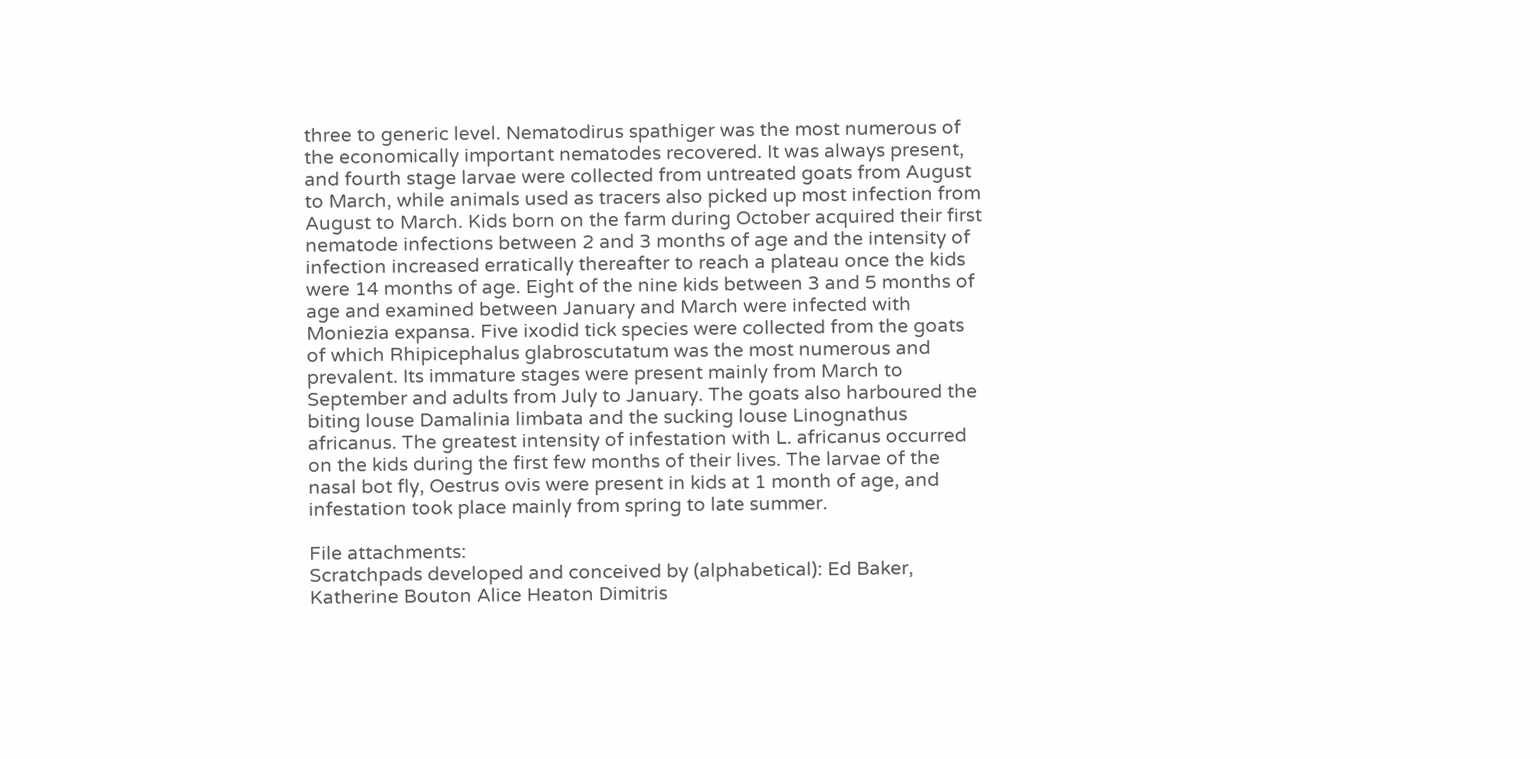three to generic level. Nematodirus spathiger was the most numerous of the economically important nematodes recovered. It was always present, and fourth stage larvae were collected from untreated goats from August to March, while animals used as tracers also picked up most infection from August to March. Kids born on the farm during October acquired their first nematode infections between 2 and 3 months of age and the intensity of infection increased erratically thereafter to reach a plateau once the kids were 14 months of age. Eight of the nine kids between 3 and 5 months of age and examined between January and March were infected with Moniezia expansa. Five ixodid tick species were collected from the goats of which Rhipicephalus glabroscutatum was the most numerous and prevalent. Its immature stages were present mainly from March to September and adults from July to January. The goats also harboured the biting louse Damalinia limbata and the sucking louse Linognathus africanus. The greatest intensity of infestation with L. africanus occurred on the kids during the first few months of their lives. The larvae of the nasal bot fly, Oestrus ovis were present in kids at 1 month of age, and infestation took place mainly from spring to late summer.

File attachments:
Scratchpads developed and conceived by (alphabetical): Ed Baker, Katherine Bouton Alice Heaton Dimitris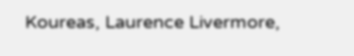Koureas, Laurence Livermore,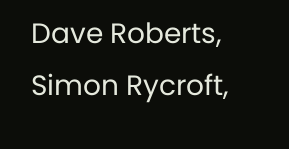Dave Roberts, Simon Rycroft,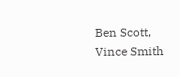Ben Scott, Vince Smith